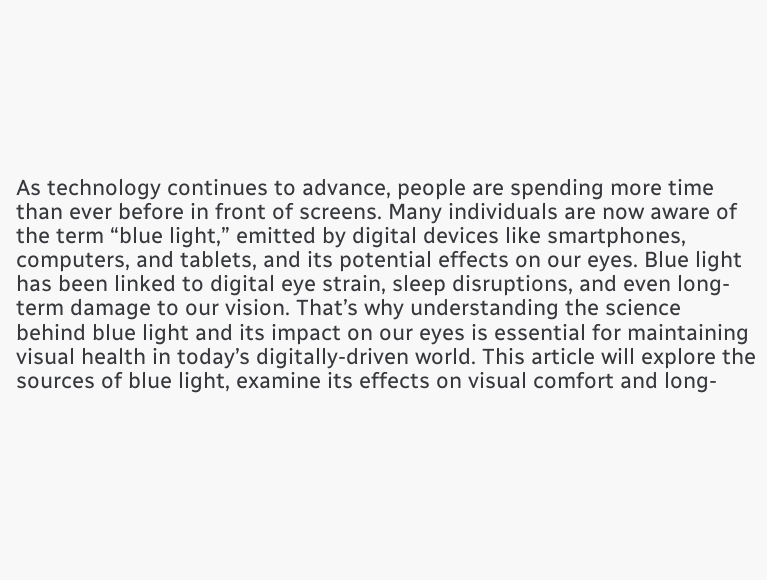As technology continues to advance, people are spending more time than ever before in front of screens. Many individuals are now aware of the term “blue light,” emitted by digital devices like smartphones, computers, and tablets, and its potential effects on our eyes. Blue light has been linked to digital eye strain, sleep disruptions, and even long-term damage to our vision. That’s why understanding the science behind blue light and its impact on our eyes is essential for maintaining visual health in today’s digitally-driven world. This article will explore the sources of blue light, examine its effects on visual comfort and long-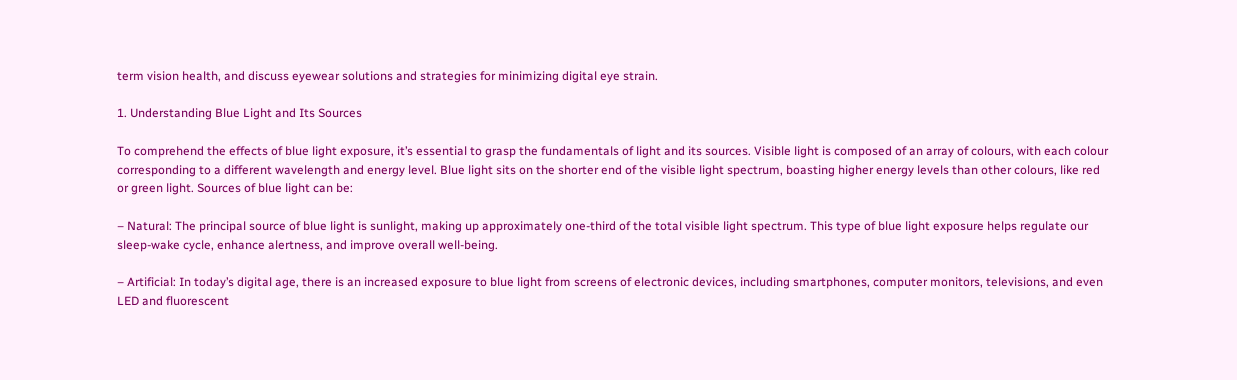term vision health, and discuss eyewear solutions and strategies for minimizing digital eye strain.

1. Understanding Blue Light and Its Sources

To comprehend the effects of blue light exposure, it’s essential to grasp the fundamentals of light and its sources. Visible light is composed of an array of colours, with each colour corresponding to a different wavelength and energy level. Blue light sits on the shorter end of the visible light spectrum, boasting higher energy levels than other colours, like red or green light. Sources of blue light can be:

– Natural: The principal source of blue light is sunlight, making up approximately one-third of the total visible light spectrum. This type of blue light exposure helps regulate our sleep-wake cycle, enhance alertness, and improve overall well-being.

– Artificial: In today’s digital age, there is an increased exposure to blue light from screens of electronic devices, including smartphones, computer monitors, televisions, and even LED and fluorescent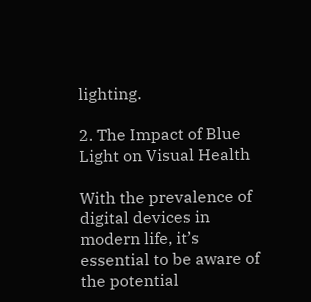lighting.

2. The Impact of Blue Light on Visual Health

With the prevalence of digital devices in modern life, it’s essential to be aware of the potential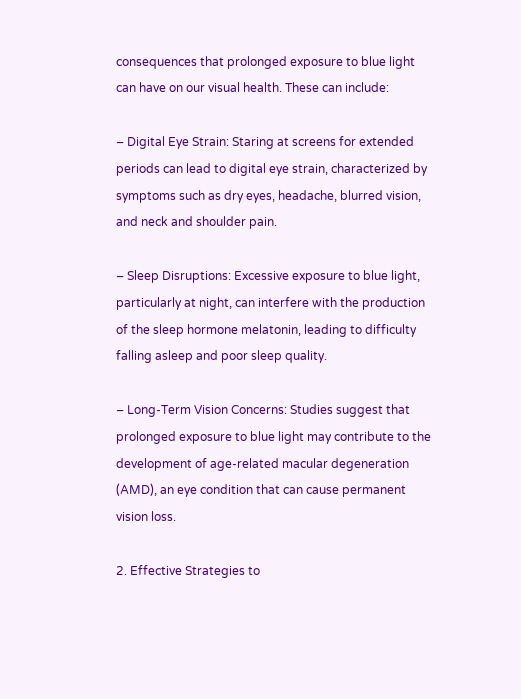consequences that prolonged exposure to blue light can have on our visual health. These can include:

– Digital Eye Strain: Staring at screens for extended periods can lead to digital eye strain, characterized by symptoms such as dry eyes, headache, blurred vision, and neck and shoulder pain.

– Sleep Disruptions: Excessive exposure to blue light, particularly at night, can interfere with the production of the sleep hormone melatonin, leading to difficulty falling asleep and poor sleep quality.

– Long-Term Vision Concerns: Studies suggest that prolonged exposure to blue light may contribute to the development of age-related macular degeneration (AMD), an eye condition that can cause permanent vision loss.

2. Effective Strategies to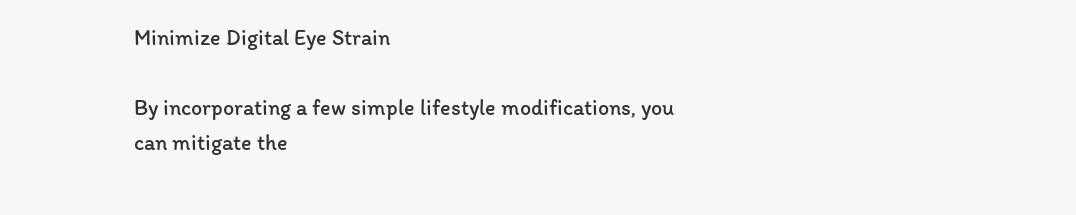Minimize Digital Eye Strain

By incorporating a few simple lifestyle modifications, you can mitigate the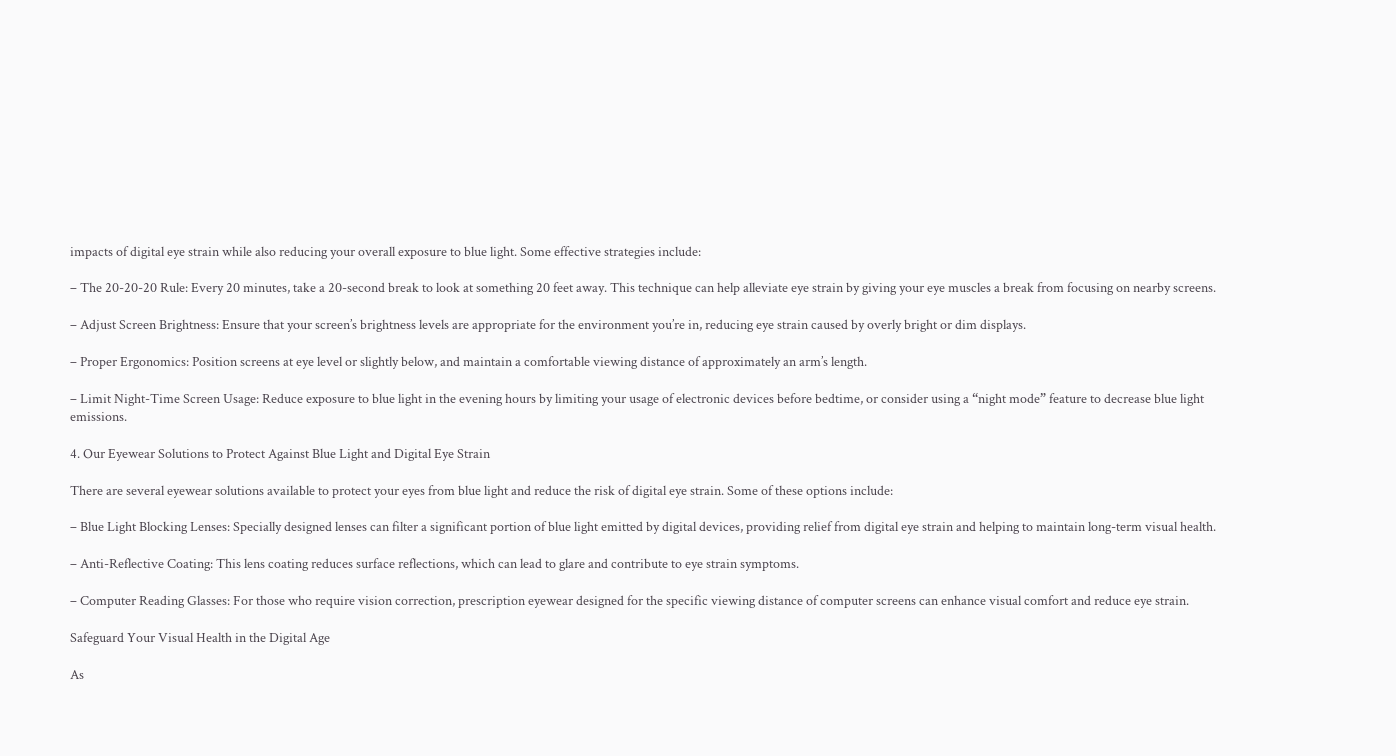impacts of digital eye strain while also reducing your overall exposure to blue light. Some effective strategies include:

– The 20-20-20 Rule: Every 20 minutes, take a 20-second break to look at something 20 feet away. This technique can help alleviate eye strain by giving your eye muscles a break from focusing on nearby screens.

– Adjust Screen Brightness: Ensure that your screen’s brightness levels are appropriate for the environment you’re in, reducing eye strain caused by overly bright or dim displays.

– Proper Ergonomics: Position screens at eye level or slightly below, and maintain a comfortable viewing distance of approximately an arm’s length.

– Limit Night-Time Screen Usage: Reduce exposure to blue light in the evening hours by limiting your usage of electronic devices before bedtime, or consider using a “night mode” feature to decrease blue light emissions.

4. Our Eyewear Solutions to Protect Against Blue Light and Digital Eye Strain

There are several eyewear solutions available to protect your eyes from blue light and reduce the risk of digital eye strain. Some of these options include:

– Blue Light Blocking Lenses: Specially designed lenses can filter a significant portion of blue light emitted by digital devices, providing relief from digital eye strain and helping to maintain long-term visual health.

– Anti-Reflective Coating: This lens coating reduces surface reflections, which can lead to glare and contribute to eye strain symptoms.

– Computer Reading Glasses: For those who require vision correction, prescription eyewear designed for the specific viewing distance of computer screens can enhance visual comfort and reduce eye strain.

Safeguard Your Visual Health in the Digital Age

As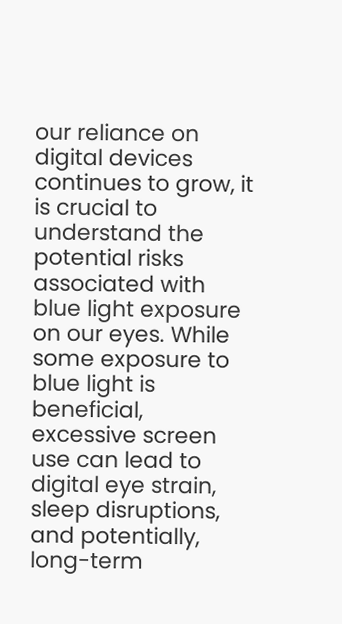our reliance on digital devices continues to grow, it is crucial to understand the potential risks associated with blue light exposure on our eyes. While some exposure to blue light is beneficial, excessive screen use can lead to digital eye strain, sleep disruptions, and potentially, long-term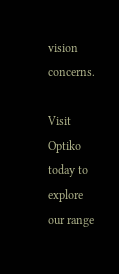vision concerns.

Visit Optiko today to explore our range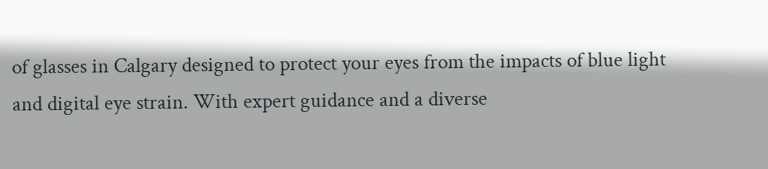of glasses in Calgary designed to protect your eyes from the impacts of blue light and digital eye strain. With expert guidance and a diverse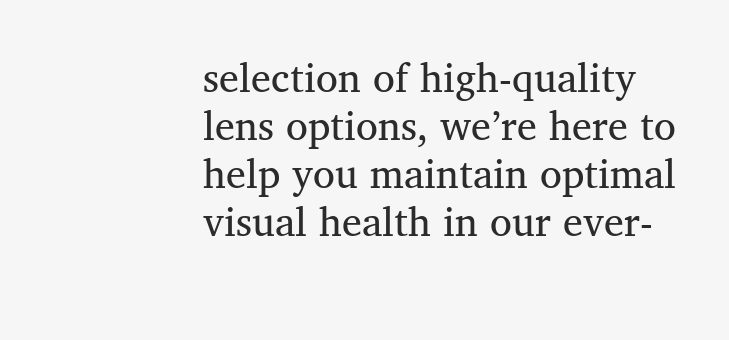selection of high-quality lens options, we’re here to help you maintain optimal visual health in our ever-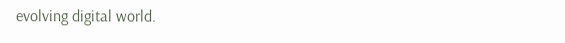evolving digital world.